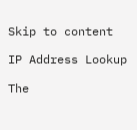Skip to content

IP Address Lookup

The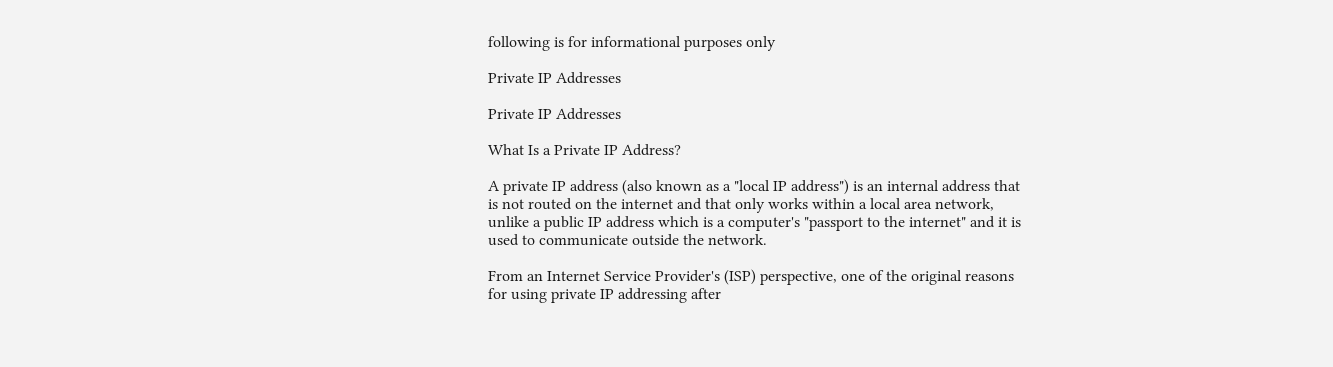following is for informational purposes only

Private IP Addresses

Private IP Addresses

What Is a Private IP Address?

A private IP address (also known as a "local IP address") is an internal address that is not routed on the internet and that only works within a local area network, unlike a public IP address which is a computer's "passport to the internet" and it is used to communicate outside the network.

From an Internet Service Provider's (ISP) perspective, one of the original reasons for using private IP addressing after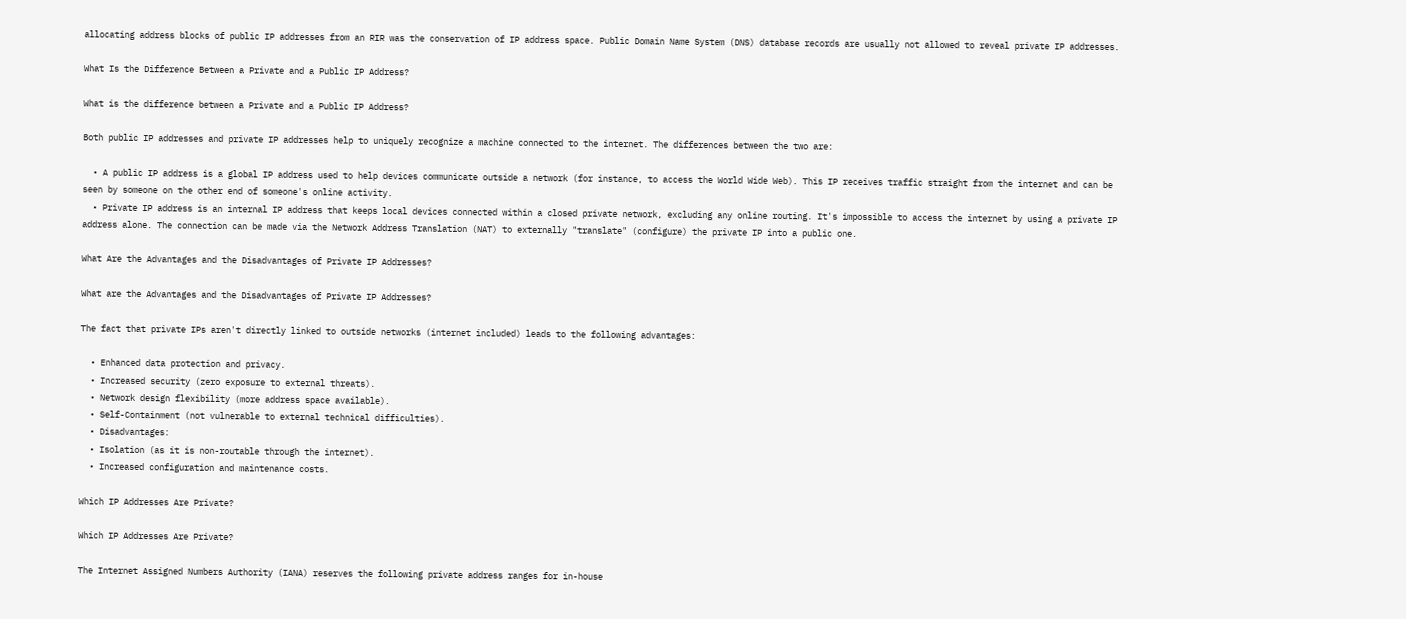allocating address blocks of public IP addresses from an RIR was the conservation of IP address space. Public Domain Name System (DNS) database records are usually not allowed to reveal private IP addresses.

What Is the Difference Between a Private and a Public IP Address?

What is the difference between a Private and a Public IP Address?

Both public IP addresses and private IP addresses help to uniquely recognize a machine connected to the internet. The differences between the two are:

  • A public IP address is a global IP address used to help devices communicate outside a network (for instance, to access the World Wide Web). This IP receives traffic straight from the internet and can be seen by someone on the other end of someone's online activity.
  • Private IP address is an internal IP address that keeps local devices connected within a closed private network, excluding any online routing. It's impossible to access the internet by using a private IP address alone. The connection can be made via the Network Address Translation (NAT) to externally "translate" (configure) the private IP into a public one.

What Are the Advantages and the Disadvantages of Private IP Addresses?

What are the Advantages and the Disadvantages of Private IP Addresses?

The fact that private IPs aren't directly linked to outside networks (internet included) leads to the following advantages:

  • Enhanced data protection and privacy.
  • Increased security (zero exposure to external threats).
  • Network design flexibility (more address space available).
  • Self-Containment (not vulnerable to external technical difficulties).
  • Disadvantages:
  • Isolation (as it is non-routable through the internet).
  • Increased configuration and maintenance costs.

Which IP Addresses Are Private?

Which IP Addresses Are Private?

The Internet Assigned Numbers Authority (IANA) reserves the following private address ranges for in-house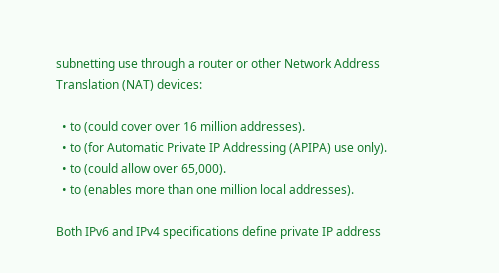subnetting use through a router or other Network Address Translation (NAT) devices:

  • to (could cover over 16 million addresses).
  • to (for Automatic Private IP Addressing (APIPA) use only).
  • to (could allow over 65,000).
  • to (enables more than one million local addresses).

Both IPv6 and IPv4 specifications define private IP address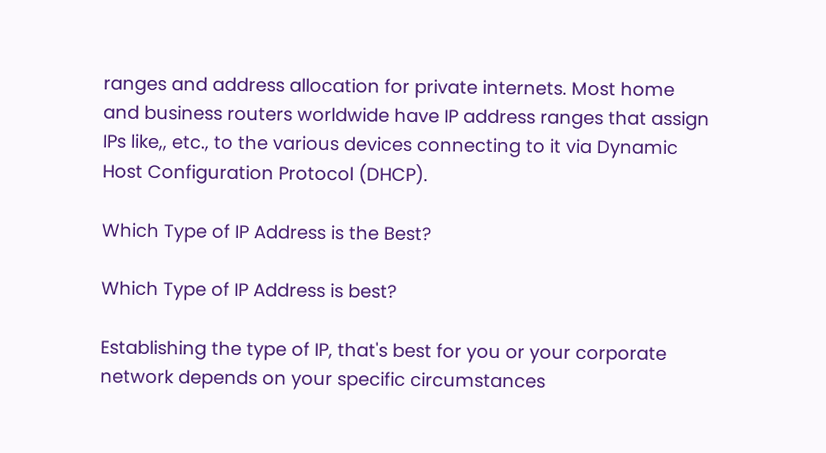ranges and address allocation for private internets. Most home and business routers worldwide have IP address ranges that assign IPs like,, etc., to the various devices connecting to it via Dynamic Host Configuration Protocol (DHCP).

Which Type of IP Address is the Best?

Which Type of IP Address is best?

Establishing the type of IP, that's best for you or your corporate network depends on your specific circumstances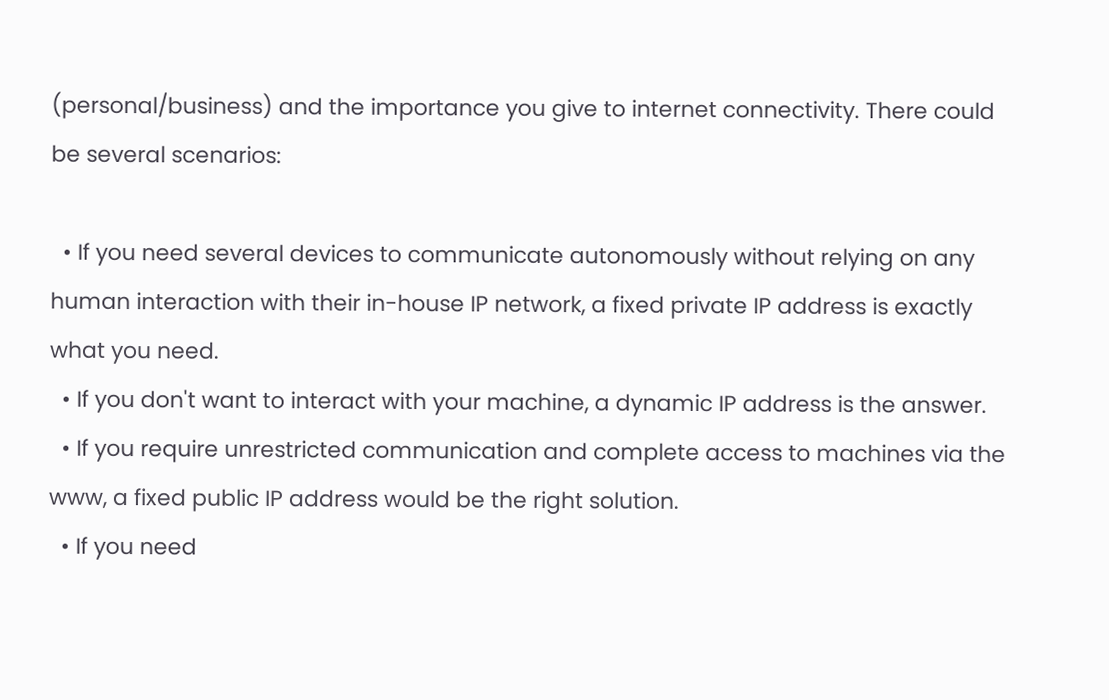(personal/business) and the importance you give to internet connectivity. There could be several scenarios:

  • If you need several devices to communicate autonomously without relying on any human interaction with their in-house IP network, a fixed private IP address is exactly what you need.
  • If you don't want to interact with your machine, a dynamic IP address is the answer.
  • If you require unrestricted communication and complete access to machines via the www, a fixed public IP address would be the right solution.
  • If you need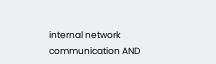internal network communication AND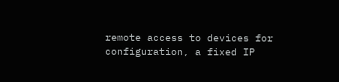remote access to devices for configuration, a fixed IP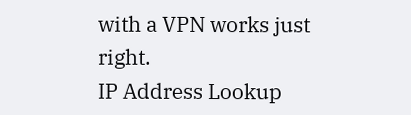with a VPN works just right.
IP Address Lookup